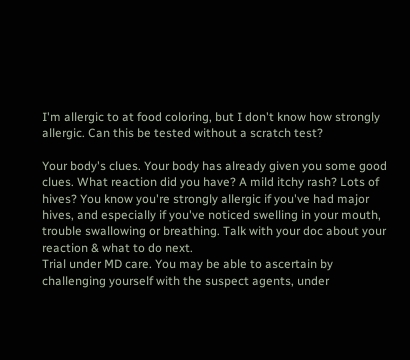I'm allergic to at food coloring, but I don't know how strongly allergic. Can this be tested without a scratch test?

Your body's clues. Your body has already given you some good clues. What reaction did you have? A mild itchy rash? Lots of hives? You know you're strongly allergic if you've had major hives, and especially if you've noticed swelling in your mouth, trouble swallowing or breathing. Talk with your doc about your reaction & what to do next.
Trial under MD care. You may be able to ascertain by challenging yourself with the suspect agents, under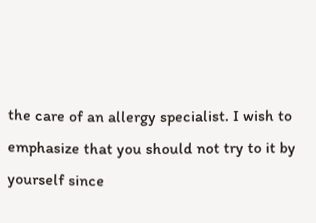the care of an allergy specialist. I wish to emphasize that you should not try to it by yourself since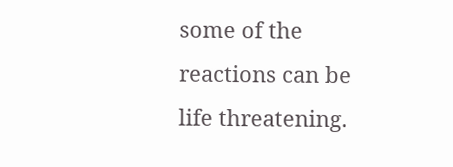some of the reactions can be life threatening.